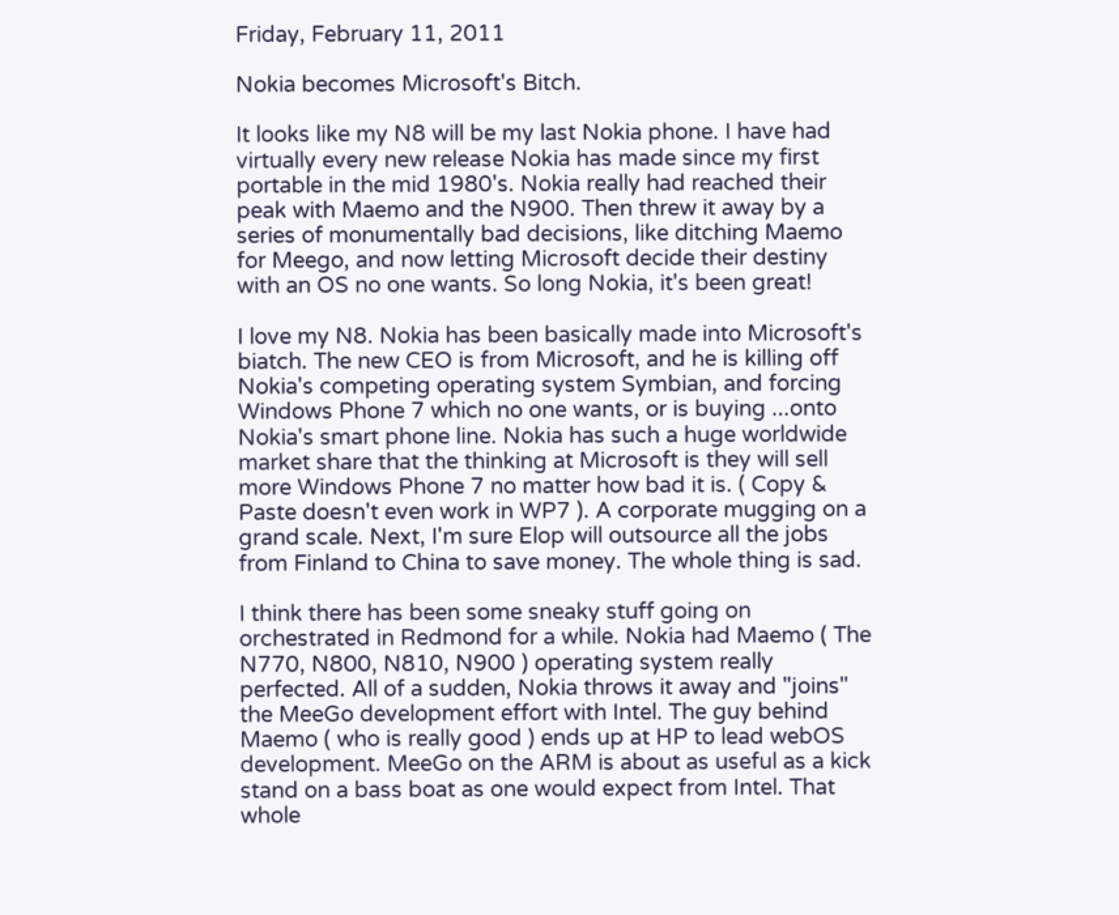Friday, February 11, 2011

Nokia becomes Microsoft's Bitch.

It looks like my N8 will be my last Nokia phone. I have had virtually every new release Nokia has made since my first portable in the mid 1980's. Nokia really had reached their peak with Maemo and the N900. Then threw it away by a series of monumentally bad decisions, like ditching Maemo for Meego, and now letting Microsoft decide their destiny with an OS no one wants. So long Nokia, it's been great!

I love my N8. Nokia has been basically made into Microsoft's biatch. The new CEO is from Microsoft, and he is killing off Nokia's competing operating system Symbian, and forcing Windows Phone 7 which no one wants, or is buying ...onto Nokia's smart phone line. Nokia has such a huge worldwide market share that the thinking at Microsoft is they will sell more Windows Phone 7 no matter how bad it is. ( Copy & Paste doesn't even work in WP7 ). A corporate mugging on a grand scale. Next, I'm sure Elop will outsource all the jobs from Finland to China to save money. The whole thing is sad.

I think there has been some sneaky stuff going on orchestrated in Redmond for a while. Nokia had Maemo ( The N770, N800, N810, N900 ) operating system really perfected. All of a sudden, Nokia throws it away and "joins" the MeeGo development effort with Intel. The guy behind Maemo ( who is really good ) ends up at HP to lead webOS development. MeeGo on the ARM is about as useful as a kick stand on a bass boat as one would expect from Intel. That whole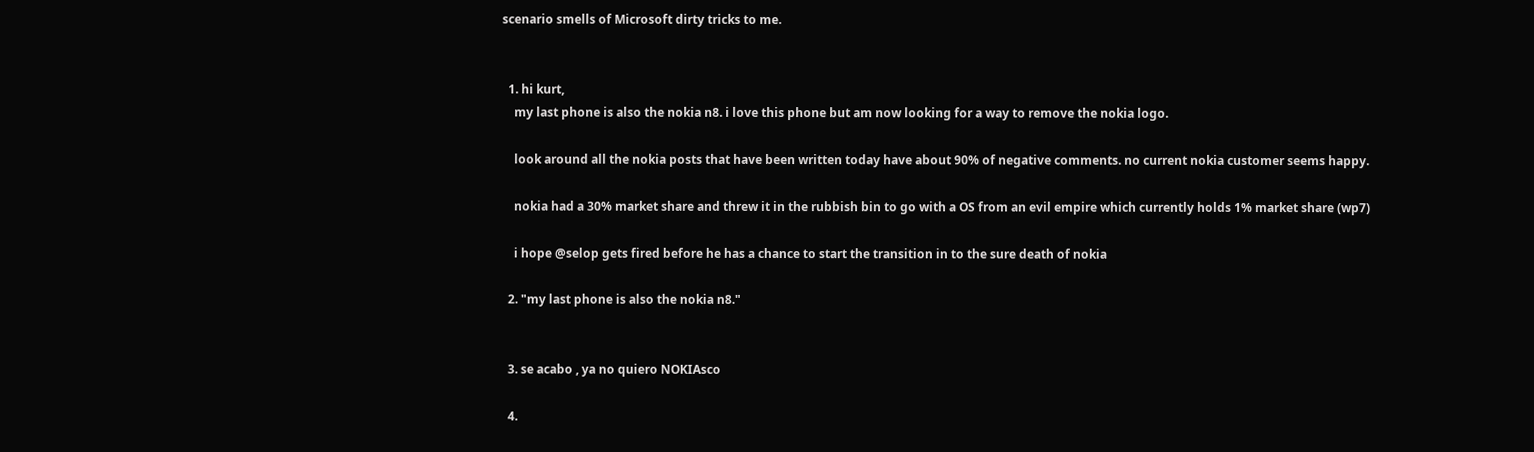scenario smells of Microsoft dirty tricks to me.


  1. hi kurt,
    my last phone is also the nokia n8. i love this phone but am now looking for a way to remove the nokia logo.

    look around all the nokia posts that have been written today have about 90% of negative comments. no current nokia customer seems happy.

    nokia had a 30% market share and threw it in the rubbish bin to go with a OS from an evil empire which currently holds 1% market share (wp7)

    i hope @selop gets fired before he has a chance to start the transition in to the sure death of nokia

  2. "my last phone is also the nokia n8."


  3. se acabo , ya no quiero NOKIAsco

  4.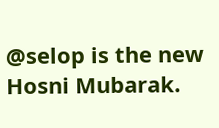@selop is the new Hosni Mubarak.